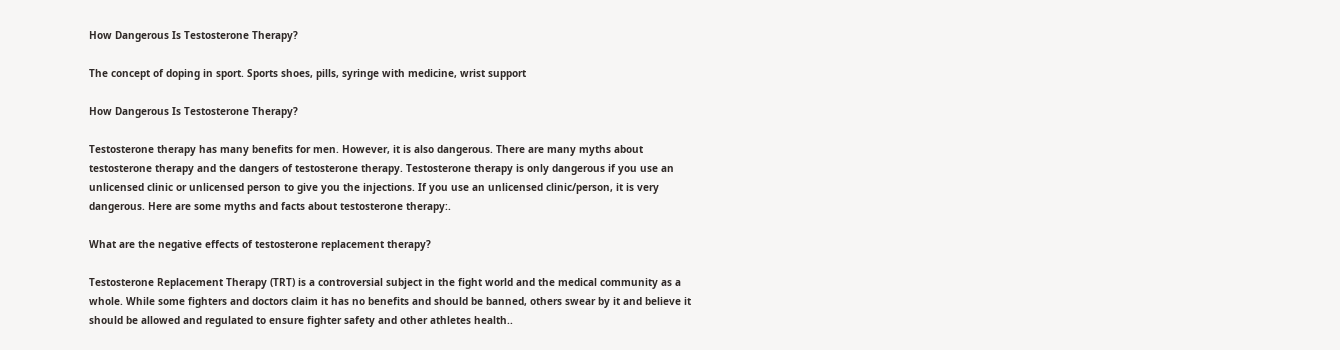How Dangerous Is Testosterone Therapy?

The concept of doping in sport. Sports shoes, pills, syringe with medicine, wrist support

How Dangerous Is Testosterone Therapy?

Testosterone therapy has many benefits for men. However, it is also dangerous. There are many myths about testosterone therapy and the dangers of testosterone therapy. Testosterone therapy is only dangerous if you use an unlicensed clinic or unlicensed person to give you the injections. If you use an unlicensed clinic/person, it is very dangerous. Here are some myths and facts about testosterone therapy:.

What are the negative effects of testosterone replacement therapy?

Testosterone Replacement Therapy (TRT) is a controversial subject in the fight world and the medical community as a whole. While some fighters and doctors claim it has no benefits and should be banned, others swear by it and believe it should be allowed and regulated to ensure fighter safety and other athletes health..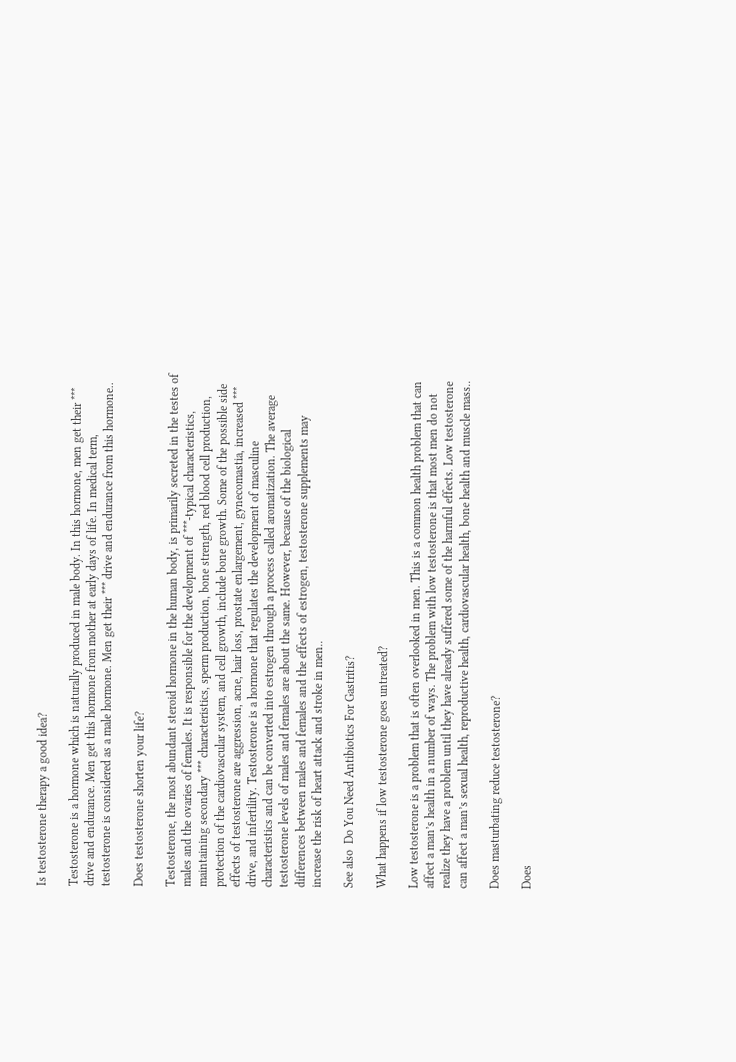Is testosterone therapy a good idea?

Testosterone is a hormone which is naturally produced in male body. In this hormone, men get their *** drive and endurance. Men get this hormone from mother at early days of life. In medical term, testosterone is considered as a male hormone. Men get their *** drive and endurance from this hormone..

Does testosterone shorten your life?

Testosterone, the most abundant steroid hormone in the human body, is primarily secreted in the testes of males and the ovaries of females. It is responsible for the development of ***-typical characteristics, maintaining secondary *** characteristics, sperm production, bone strength, red blood cell production, protection of the cardiovascular system, and cell growth, include bone growth. Some of the possible side effects of testosterone are aggression, acne, hair loss, prostate enlargement, gynecomastia, increased *** drive, and infertility. Testosterone is a hormone that regulates the development of masculine characteristics and can be converted into estrogen through a process called aromatization. The average testosterone levels of males and females are about the same. However, because of the biological differences between males and females and the effects of estrogen, testosterone supplements may increase the risk of heart attack and stroke in men..

See also  Do You Need Antibiotics For Gastritis?

What happens if low testosterone goes untreated?

Low testosterone is a problem that is often overlooked in men. This is a common health problem that can affect a man’s health in a number of ways. The problem with low testosterone is that most men do not realize they have a problem until they have already suffered some of the harmful effects. Low testosterone can affect a man’s sexual health, reproductive health, cardiovascular health, bone health and muscle mass..

Does masturbating reduce testosterone?

Does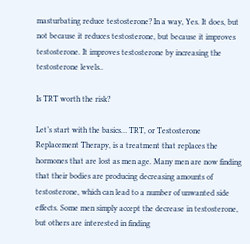masturbating reduce testosterone? In a way, Yes. It does, but not because it reduces testosterone, but because it improves testosterone. It improves testosterone by increasing the testosterone levels..

Is TRT worth the risk?

Let’s start with the basics… TRT, or Testosterone Replacement Therapy, is a treatment that replaces the hormones that are lost as men age. Many men are now finding that their bodies are producing decreasing amounts of testosterone, which can lead to a number of unwanted side effects. Some men simply accept the decrease in testosterone, but others are interested in finding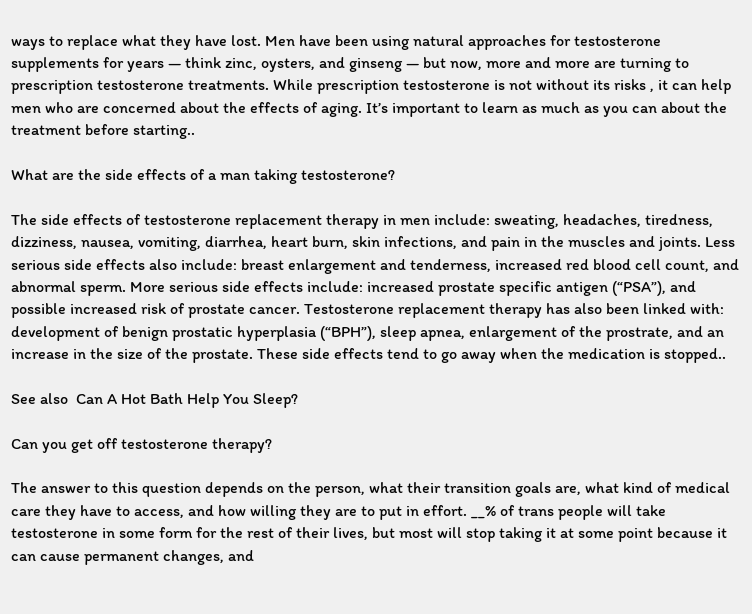ways to replace what they have lost. Men have been using natural approaches for testosterone supplements for years — think zinc, oysters, and ginseng — but now, more and more are turning to prescription testosterone treatments. While prescription testosterone is not without its risks , it can help men who are concerned about the effects of aging. It’s important to learn as much as you can about the treatment before starting..

What are the side effects of a man taking testosterone?

The side effects of testosterone replacement therapy in men include: sweating, headaches, tiredness, dizziness, nausea, vomiting, diarrhea, heart burn, skin infections, and pain in the muscles and joints. Less serious side effects also include: breast enlargement and tenderness, increased red blood cell count, and abnormal sperm. More serious side effects include: increased prostate specific antigen (“PSA”), and possible increased risk of prostate cancer. Testosterone replacement therapy has also been linked with: development of benign prostatic hyperplasia (“BPH”), sleep apnea, enlargement of the prostrate, and an increase in the size of the prostate. These side effects tend to go away when the medication is stopped..

See also  Can A Hot Bath Help You Sleep?

Can you get off testosterone therapy?

The answer to this question depends on the person, what their transition goals are, what kind of medical care they have to access, and how willing they are to put in effort. __% of trans people will take testosterone in some form for the rest of their lives, but most will stop taking it at some point because it can cause permanent changes, and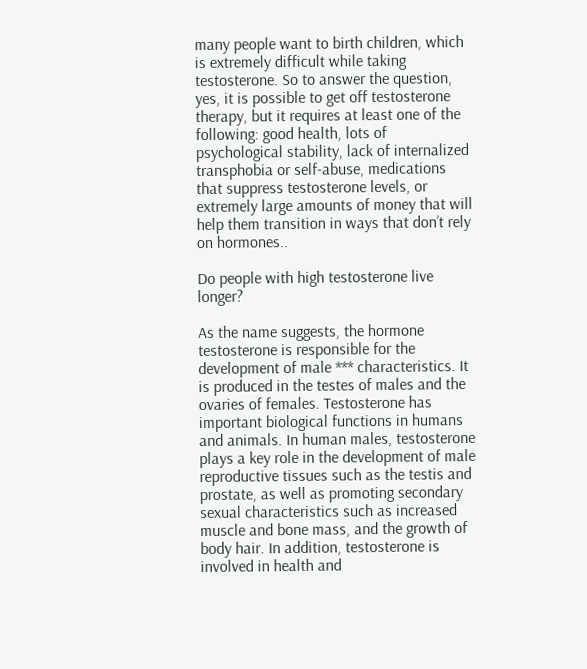many people want to birth children, which is extremely difficult while taking testosterone. So to answer the question, yes, it is possible to get off testosterone therapy, but it requires at least one of the following: good health, lots of psychological stability, lack of internalized transphobia or self-abuse, medications that suppress testosterone levels, or extremely large amounts of money that will help them transition in ways that don’t rely on hormones..

Do people with high testosterone live longer?

As the name suggests, the hormone testosterone is responsible for the development of male *** characteristics. It is produced in the testes of males and the ovaries of females. Testosterone has important biological functions in humans and animals. In human males, testosterone plays a key role in the development of male reproductive tissues such as the testis and prostate, as well as promoting secondary sexual characteristics such as increased muscle and bone mass, and the growth of body hair. In addition, testosterone is involved in health and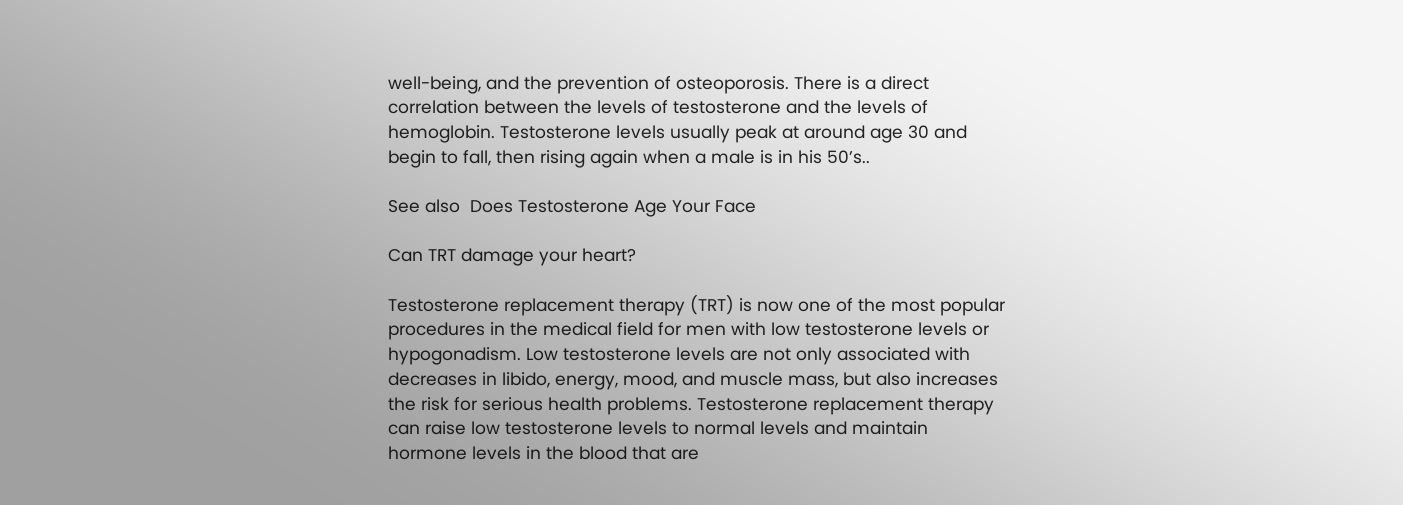well-being, and the prevention of osteoporosis. There is a direct correlation between the levels of testosterone and the levels of hemoglobin. Testosterone levels usually peak at around age 30 and begin to fall, then rising again when a male is in his 50’s..

See also  Does Testosterone Age Your Face

Can TRT damage your heart?

Testosterone replacement therapy (TRT) is now one of the most popular procedures in the medical field for men with low testosterone levels or hypogonadism. Low testosterone levels are not only associated with decreases in libido, energy, mood, and muscle mass, but also increases the risk for serious health problems. Testosterone replacement therapy can raise low testosterone levels to normal levels and maintain hormone levels in the blood that are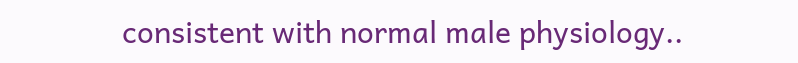consistent with normal male physiology..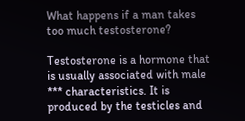What happens if a man takes too much testosterone?

Testosterone is a hormone that is usually associated with male *** characteristics. It is produced by the testicles and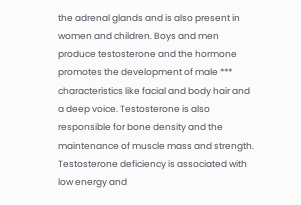the adrenal glands and is also present in women and children. Boys and men produce testosterone and the hormone promotes the development of male *** characteristics like facial and body hair and a deep voice. Testosterone is also responsible for bone density and the maintenance of muscle mass and strength. Testosterone deficiency is associated with low energy and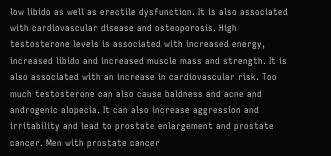low libido as well as erectile dysfunction. It is also associated with cardiovascular disease and osteoporosis. High testosterone levels is associated with increased energy, increased libido and increased muscle mass and strength. It is also associated with an increase in cardiovascular risk. Too much testosterone can also cause baldness and acne and androgenic alopecia. It can also increase aggression and irritability and lead to prostate enlargement and prostate cancer. Men with prostate cancer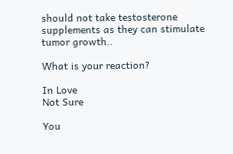should not take testosterone supplements as they can stimulate tumor growth..

What is your reaction?

In Love
Not Sure

You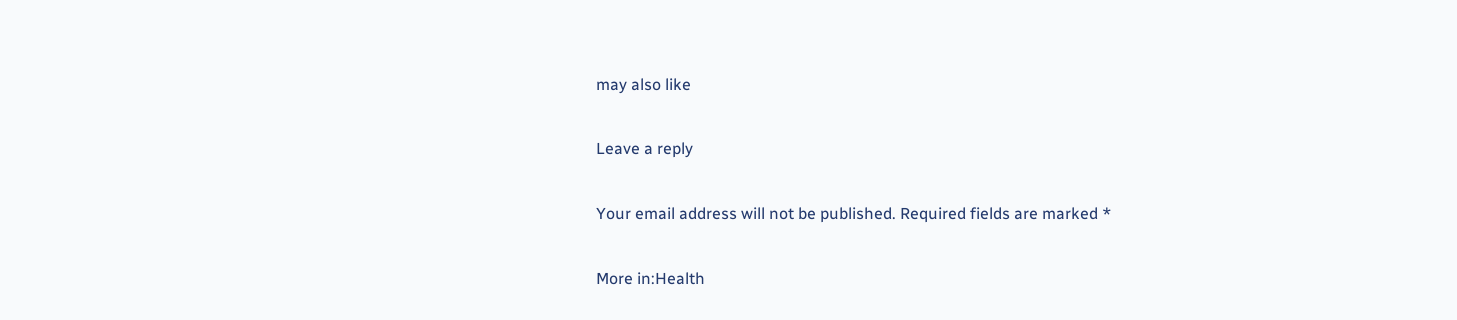may also like

Leave a reply

Your email address will not be published. Required fields are marked *

More in:Health